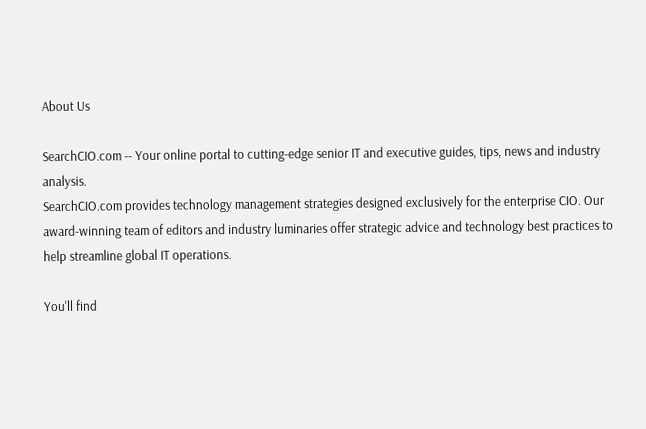About Us

SearchCIO.com -- Your online portal to cutting-edge senior IT and executive guides, tips, news and industry analysis.
SearchCIO.com provides technology management strategies designed exclusively for the enterprise CIO. Our award-winning team of editors and industry luminaries offer strategic advice and technology best practices to help streamline global IT operations.

You'll find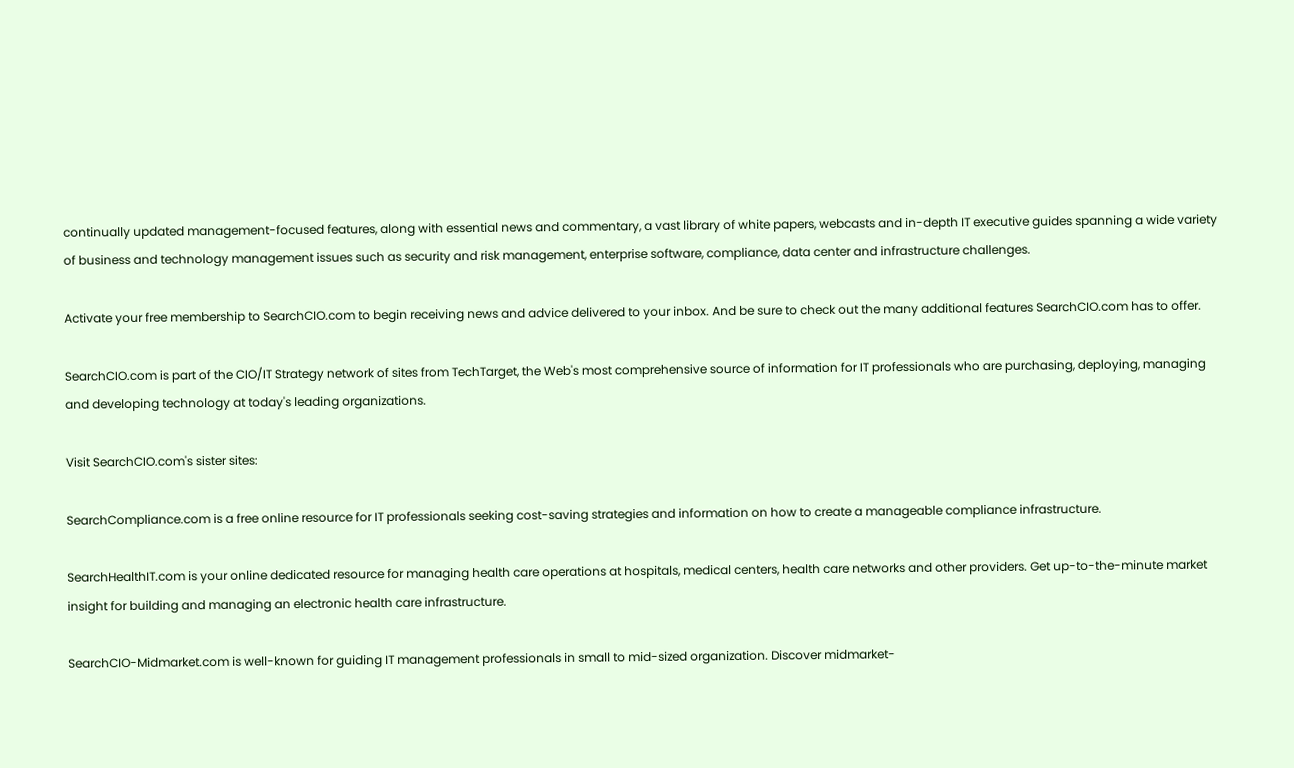continually updated management-focused features, along with essential news and commentary, a vast library of white papers, webcasts and in-depth IT executive guides spanning a wide variety of business and technology management issues such as security and risk management, enterprise software, compliance, data center and infrastructure challenges.

Activate your free membership to SearchCIO.com to begin receiving news and advice delivered to your inbox. And be sure to check out the many additional features SearchCIO.com has to offer.

SearchCIO.com is part of the CIO/IT Strategy network of sites from TechTarget, the Web's most comprehensive source of information for IT professionals who are purchasing, deploying, managing and developing technology at today's leading organizations.

Visit SearchCIO.com's sister sites:

SearchCompliance.com is a free online resource for IT professionals seeking cost-saving strategies and information on how to create a manageable compliance infrastructure.

SearchHealthIT.com is your online dedicated resource for managing health care operations at hospitals, medical centers, health care networks and other providers. Get up-to-the-minute market insight for building and managing an electronic health care infrastructure.

SearchCIO-Midmarket.com is well-known for guiding IT management professionals in small to mid-sized organization. Discover midmarket-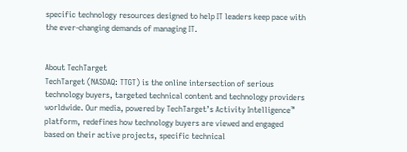specific technology resources designed to help IT leaders keep pace with the ever-changing demands of managing IT.


About TechTarget
TechTarget (NASDAQ: TTGT) is the online intersection of serious technology buyers, targeted technical content and technology providers worldwide. Our media, powered by TechTarget’s Activity Intelligence™ platform, redefines how technology buyers are viewed and engaged based on their active projects, specific technical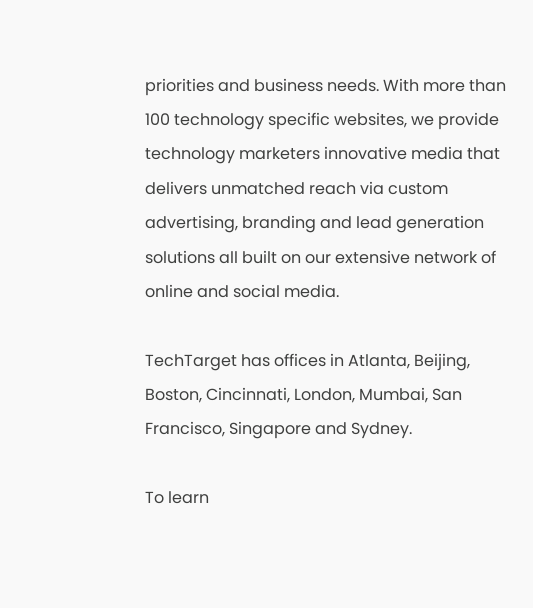priorities and business needs. With more than 100 technology specific websites, we provide technology marketers innovative media that delivers unmatched reach via custom advertising, branding and lead generation solutions all built on our extensive network of online and social media.

TechTarget has offices in Atlanta, Beijing, Boston, Cincinnati, London, Mumbai, San Francisco, Singapore and Sydney.

To learn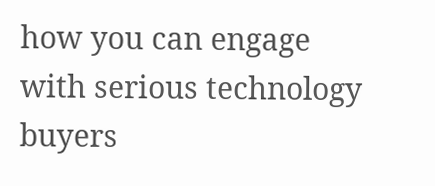how you can engage with serious technology buyers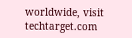worldwide, visit techtarget.com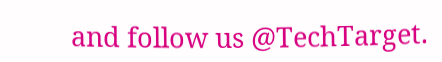and follow us @TechTarget.